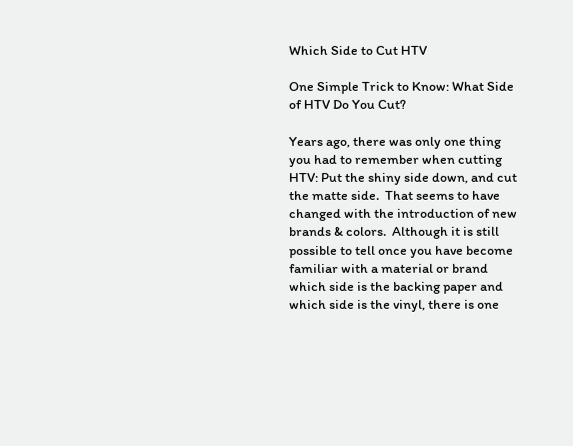Which Side to Cut HTV

One Simple Trick to Know: What Side of HTV Do You Cut?

Years ago, there was only one thing you had to remember when cutting HTV: Put the shiny side down, and cut the matte side.  That seems to have changed with the introduction of new brands & colors.  Although it is still possible to tell once you have become familiar with a material or brand which side is the backing paper and which side is the vinyl, there is one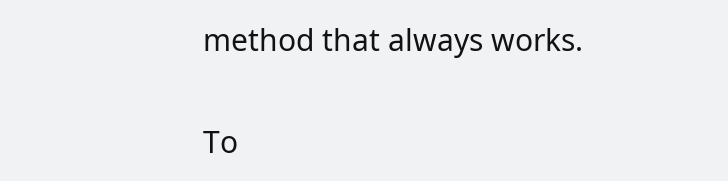method that always works.

To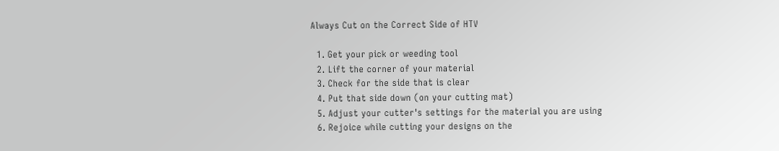Always Cut on the Correct Side of HTV

  1. Get your pick or weeding tool
  2. Lift the corner of your material
  3. Check for the side that is clear
  4. Put that side down (on your cutting mat)
  5. Adjust your cutter's settings for the material you are using
  6. Rejoice while cutting your designs on the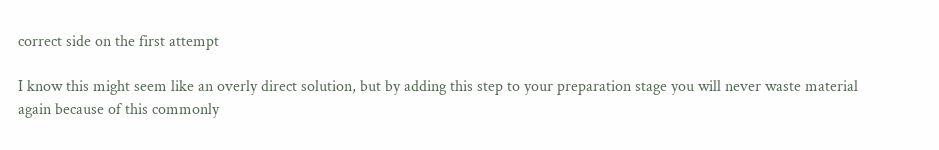correct side on the first attempt

I know this might seem like an overly direct solution, but by adding this step to your preparation stage you will never waste material again because of this commonly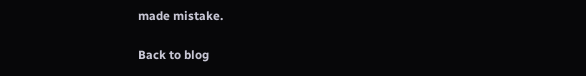made mistake.

Back to blog